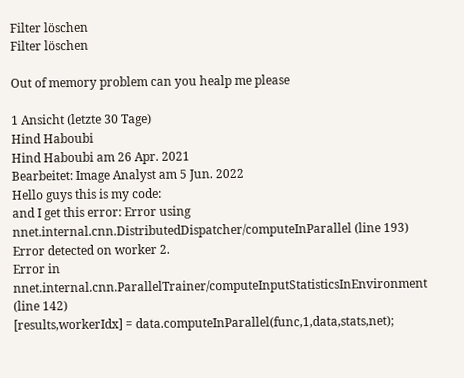Filter löschen
Filter löschen

Out of memory problem can you healp me please

1 Ansicht (letzte 30 Tage)
Hind Haboubi
Hind Haboubi am 26 Apr. 2021
Bearbeitet: Image Analyst am 5 Jun. 2022
Hello guys this is my code:
and I get this error: Error using nnet.internal.cnn.DistributedDispatcher/computeInParallel (line 193)
Error detected on worker 2.
Error in nnet.internal.cnn.ParallelTrainer/computeInputStatisticsInEnvironment (line 142)
[results,workerIdx] = data.computeInParallel(func,1,data,stats,net);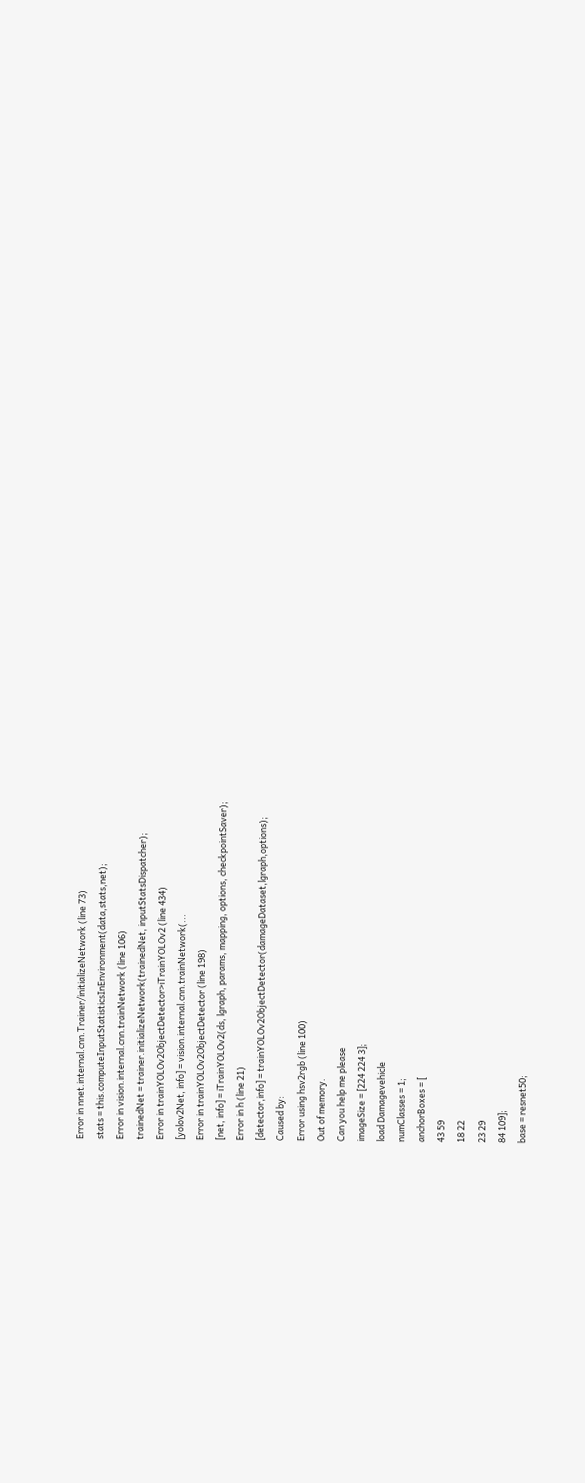Error in nnet.internal.cnn.Trainer/initializeNetwork (line 73)
stats = this.computeInputStatisticsInEnvironment(data,stats,net);
Error in vision.internal.cnn.trainNetwork (line 106)
trainedNet = trainer.initializeNetwork(trainedNet, inputStatsDispatcher);
Error in trainYOLOv2ObjectDetector>iTrainYOLOv2 (line 434)
[yolov2Net, info] = vision.internal.cnn.trainNetwork(...
Error in trainYOLOv2ObjectDetector (line 198)
[net, info] = iTrainYOLOv2(ds, lgraph, params, mapping, options, checkpointSaver);
Error in h (line 21)
[detector,info] = trainYOLOv2ObjectDetector(damageDataset,lgraph,options);
Caused by:
Error using hsv2rgb (line 100)
Out of memory.
Can you help me please
imageSize = [224 224 3];
load Damagevehicle
numClasses = 1;
anchorBoxes = [
43 59
18 22
23 29
84 109];
base = resnet50;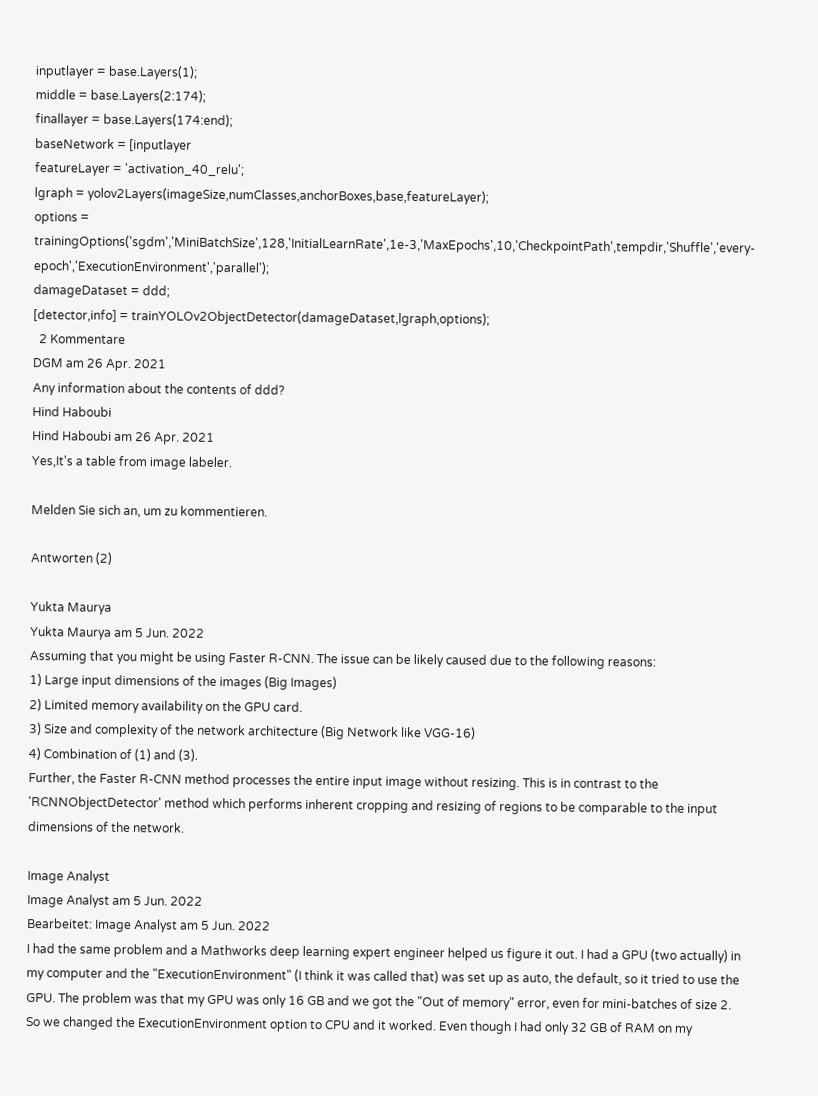inputlayer = base.Layers(1);
middle = base.Layers(2:174);
finallayer = base.Layers(174:end);
baseNetwork = [inputlayer
featureLayer = 'activation_40_relu';
lgraph = yolov2Layers(imageSize,numClasses,anchorBoxes,base,featureLayer);
options = trainingOptions('sgdm','MiniBatchSize',128,'InitialLearnRate',1e-3,'MaxEpochs',10,'CheckpointPath',tempdir,'Shuffle','every-epoch','ExecutionEnvironment','parallel');
damageDataset = ddd;
[detector,info] = trainYOLOv2ObjectDetector(damageDataset,lgraph,options);
  2 Kommentare
DGM am 26 Apr. 2021
Any information about the contents of ddd?
Hind Haboubi
Hind Haboubi am 26 Apr. 2021
Yes,It's a table from image labeler.

Melden Sie sich an, um zu kommentieren.

Antworten (2)

Yukta Maurya
Yukta Maurya am 5 Jun. 2022
Assuming that you might be using Faster R-CNN. The issue can be likely caused due to the following reasons:
1) Large input dimensions of the images (Big Images)
2) Limited memory availability on the GPU card.
3) Size and complexity of the network architecture (Big Network like VGG-16)
4) Combination of (1) and (3).
Further, the Faster R-CNN method processes the entire input image without resizing. This is in contrast to the 'RCNNObjectDetector' method which performs inherent cropping and resizing of regions to be comparable to the input dimensions of the network.

Image Analyst
Image Analyst am 5 Jun. 2022
Bearbeitet: Image Analyst am 5 Jun. 2022
I had the same problem and a Mathworks deep learning expert engineer helped us figure it out. I had a GPU (two actually) in my computer and the "ExecutionEnvironment" (I think it was called that) was set up as auto, the default, so it tried to use the GPU. The problem was that my GPU was only 16 GB and we got the "Out of memory" error, even for mini-batches of size 2. So we changed the ExecutionEnvironment option to CPU and it worked. Even though I had only 32 GB of RAM on my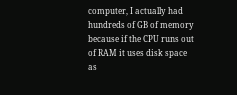computer, I actually had hundreds of GB of memory because if the CPU runs out of RAM it uses disk space as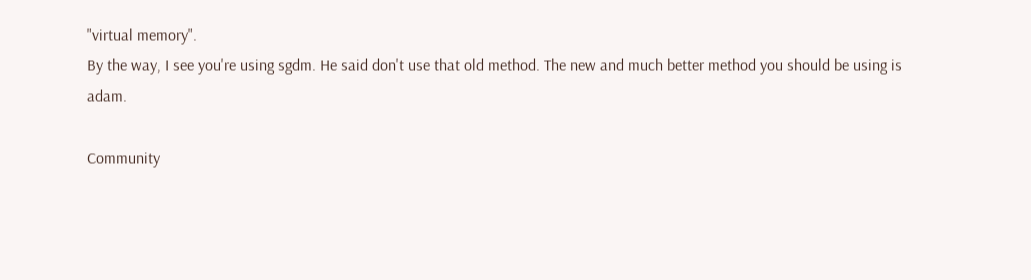"virtual memory".
By the way, I see you're using sgdm. He said don't use that old method. The new and much better method you should be using is adam.

Community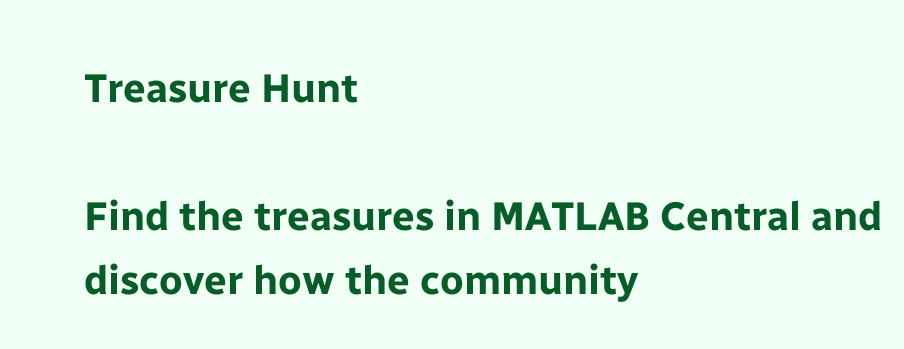Treasure Hunt

Find the treasures in MATLAB Central and discover how the community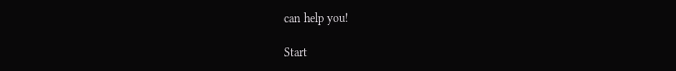can help you!

Start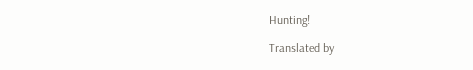Hunting!

Translated by